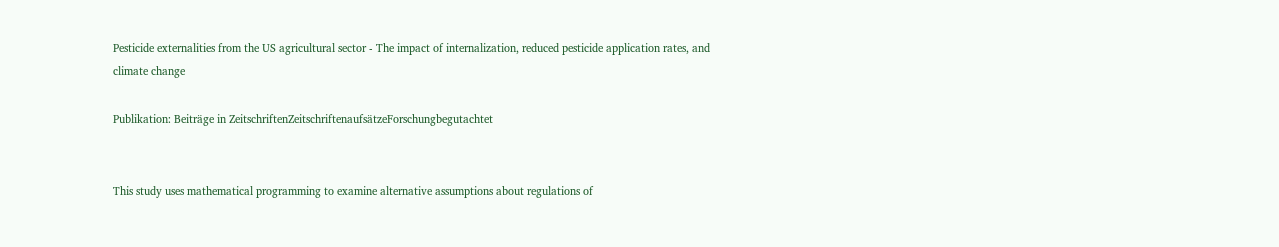Pesticide externalities from the US agricultural sector - The impact of internalization, reduced pesticide application rates, and climate change

Publikation: Beiträge in ZeitschriftenZeitschriftenaufsätzeForschungbegutachtet


This study uses mathematical programming to examine alternative assumptions about regulations of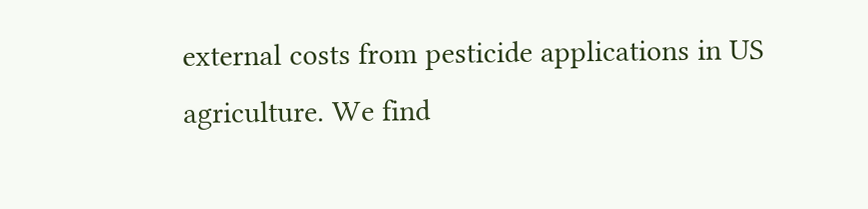external costs from pesticide applications in US agriculture. We find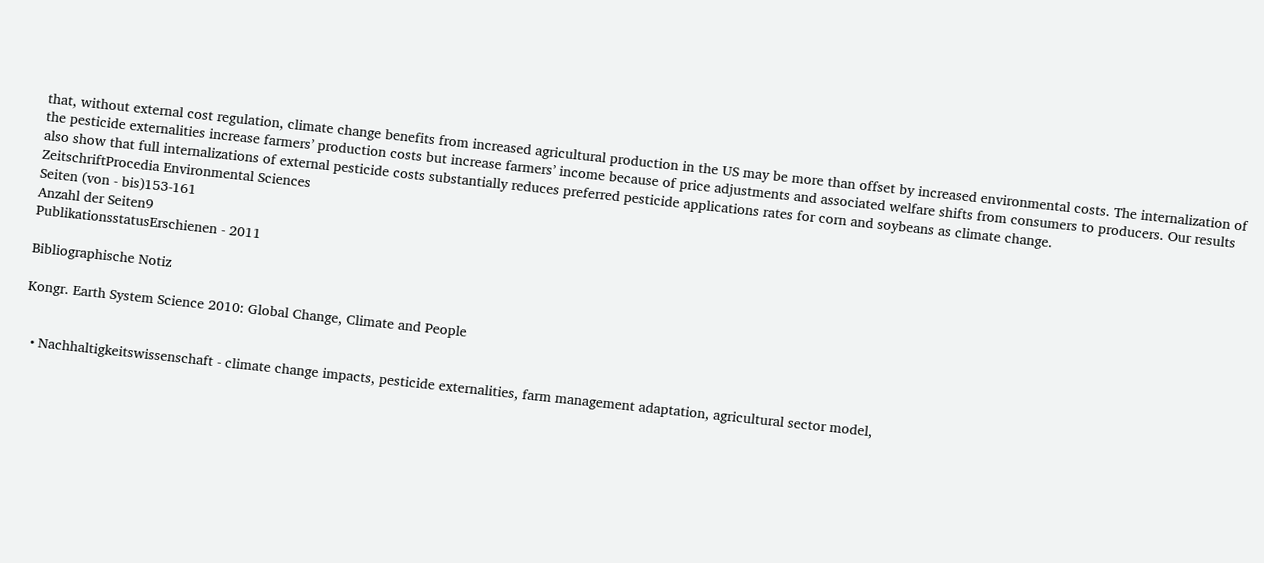that, without external cost regulation, climate change benefits from increased agricultural production in the US may be more than offset by increased environmental costs. The internalization of the pesticide externalities increase farmers’ production costs but increase farmers’ income because of price adjustments and associated welfare shifts from consumers to producers. Our results also show that full internalizations of external pesticide costs substantially reduces preferred pesticide applications rates for corn and soybeans as climate change.
ZeitschriftProcedia Environmental Sciences
Seiten (von - bis)153-161
Anzahl der Seiten9
PublikationsstatusErschienen - 2011

Bibliographische Notiz

Kongr. Earth System Science 2010: Global Change, Climate and People


  • Nachhaltigkeitswissenschaft - climate change impacts, pesticide externalities, farm management adaptation, agricultural sector model,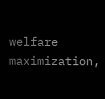welfare maximization,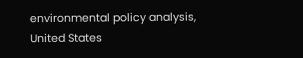environmental policy analysis, United States